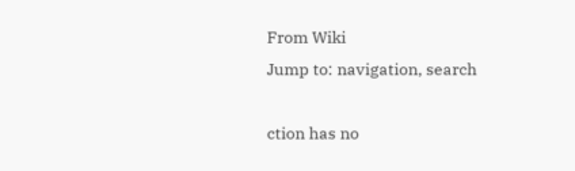From Wiki
Jump to: navigation, search

ction has no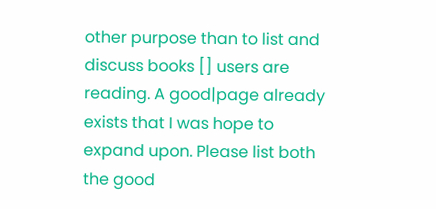other purpose than to list and discuss books [] users are reading. A good|page already exists that I was hope to expand upon. Please list both the good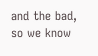and the bad, so we know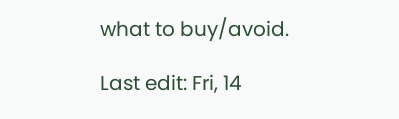what to buy/avoid.

Last edit: Fri, 14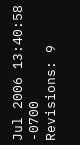Jul 2006 13:40:58 -0700
Revisions: 9